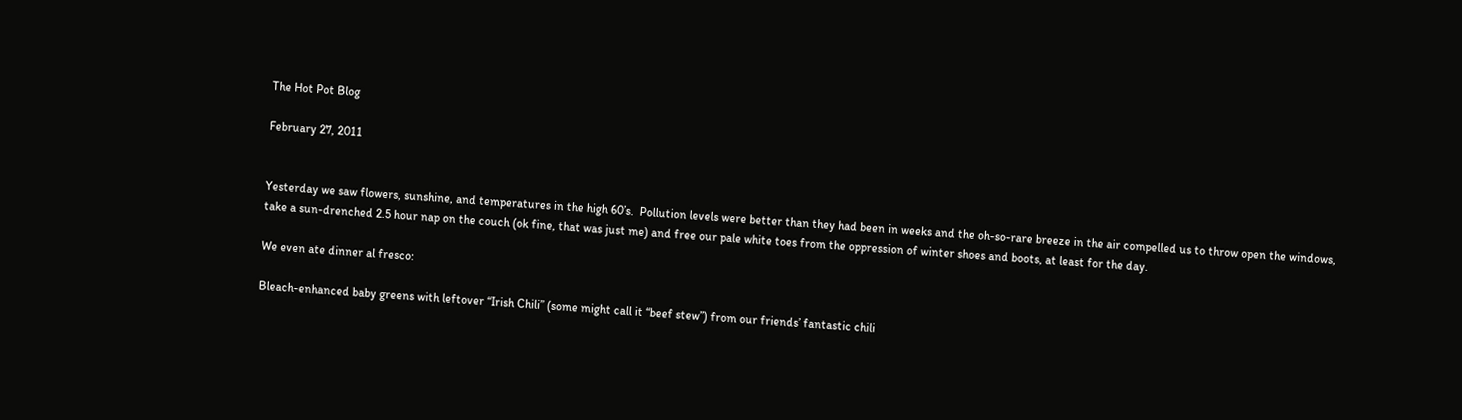The Hot Pot Blog

February 27, 2011


Yesterday we saw flowers, sunshine, and temperatures in the high 60’s.  Pollution levels were better than they had been in weeks and the oh-so-rare breeze in the air compelled us to throw open the windows, take a sun-drenched 2.5 hour nap on the couch (ok fine, that was just me) and free our pale white toes from the oppression of winter shoes and boots, at least for the day.

We even ate dinner al fresco:

Bleach-enhanced baby greens with leftover “Irish Chili” (some might call it “beef stew”) from our friends’ fantastic chili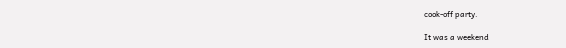cook-off party.

It was a weekend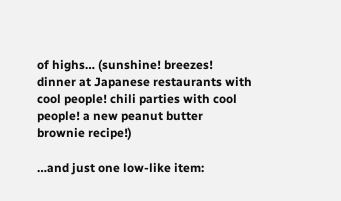of highs… (sunshine! breezes! dinner at Japanese restaurants with cool people! chili parties with cool people! a new peanut butter brownie recipe!)

…and just one low-like item: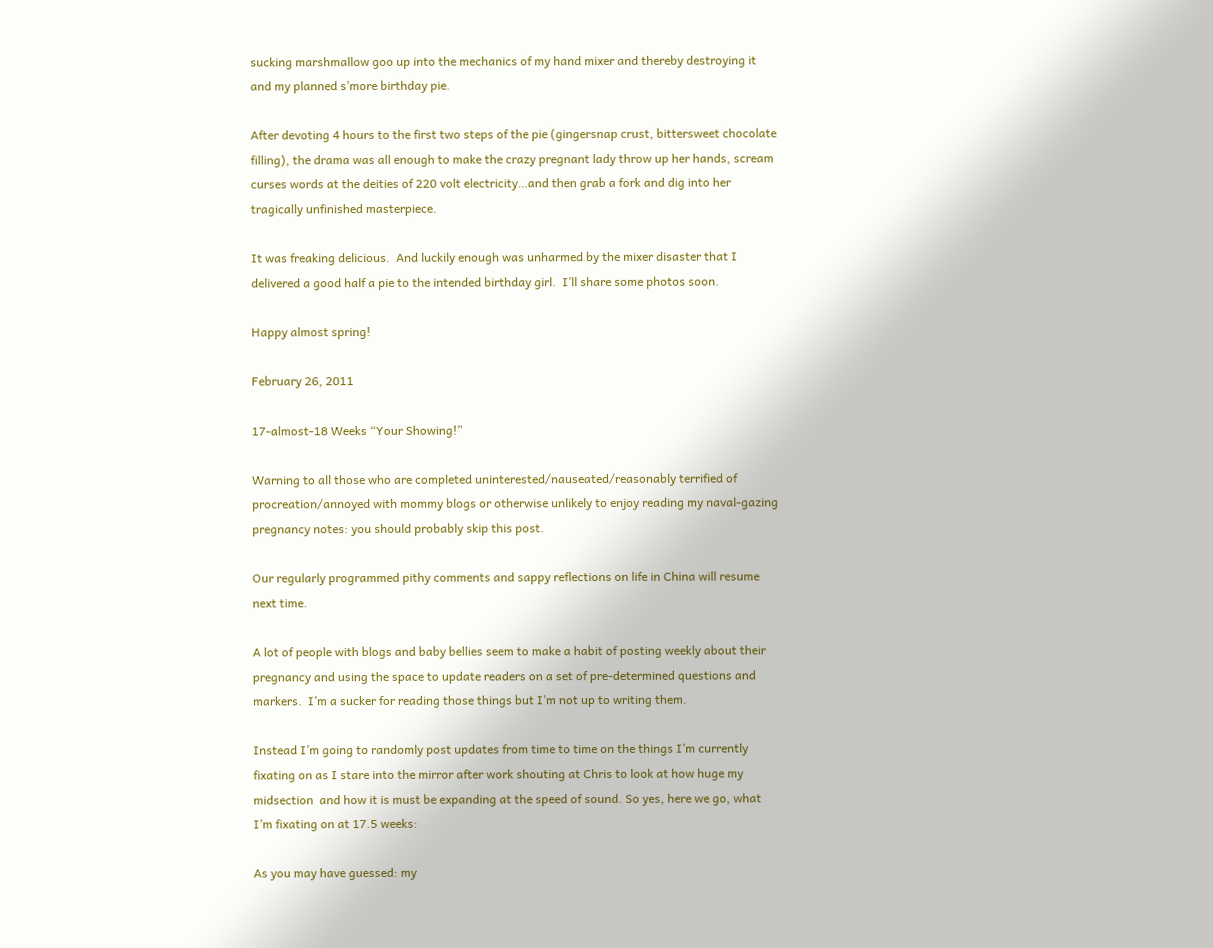sucking marshmallow goo up into the mechanics of my hand mixer and thereby destroying it and my planned s’more birthday pie.

After devoting 4 hours to the first two steps of the pie (gingersnap crust, bittersweet chocolate filling), the drama was all enough to make the crazy pregnant lady throw up her hands, scream curses words at the deities of 220 volt electricity…and then grab a fork and dig into her tragically unfinished masterpiece.

It was freaking delicious.  And luckily enough was unharmed by the mixer disaster that I delivered a good half a pie to the intended birthday girl.  I’ll share some photos soon.

Happy almost spring!

February 26, 2011

17-almost-18 Weeks “Your Showing!”

Warning to all those who are completed uninterested/nauseated/reasonably terrified of procreation/annoyed with mommy blogs or otherwise unlikely to enjoy reading my naval-gazing pregnancy notes: you should probably skip this post.

Our regularly programmed pithy comments and sappy reflections on life in China will resume next time.

A lot of people with blogs and baby bellies seem to make a habit of posting weekly about their pregnancy and using the space to update readers on a set of pre-determined questions and markers.  I’m a sucker for reading those things but I’m not up to writing them.

Instead I’m going to randomly post updates from time to time on the things I’m currently fixating on as I stare into the mirror after work shouting at Chris to look at how huge my midsection  and how it is must be expanding at the speed of sound. So yes, here we go, what I’m fixating on at 17.5 weeks:

As you may have guessed: my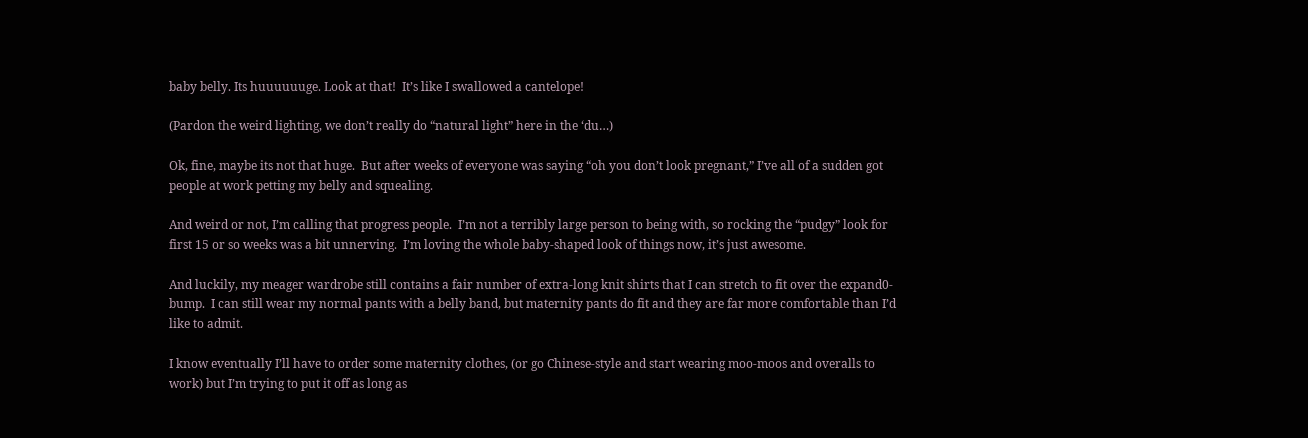baby belly. Its huuuuuuge. Look at that!  It’s like I swallowed a cantelope!

(Pardon the weird lighting, we don’t really do “natural light” here in the ‘du…)

Ok, fine, maybe its not that huge.  But after weeks of everyone was saying “oh you don’t look pregnant,” I’ve all of a sudden got people at work petting my belly and squealing.

And weird or not, I’m calling that progress people.  I’m not a terribly large person to being with, so rocking the “pudgy” look for first 15 or so weeks was a bit unnerving.  I’m loving the whole baby-shaped look of things now, it’s just awesome.

And luckily, my meager wardrobe still contains a fair number of extra-long knit shirts that I can stretch to fit over the expand0-bump.  I can still wear my normal pants with a belly band, but maternity pants do fit and they are far more comfortable than I’d like to admit.

I know eventually I’ll have to order some maternity clothes, (or go Chinese-style and start wearing moo-moos and overalls to work) but I’m trying to put it off as long as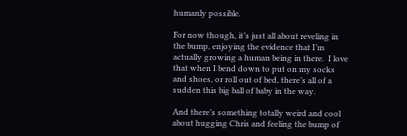humanly possible.

For now though, it’s just all about reveling in the bump, enjoying the evidence that I’m actually growing a human being in there.  I love that when I bend down to put on my socks and shoes, or roll out of bed, there’s all of a sudden this big ball of baby in the way.

And there’s something totally weird and cool about hugging Chris and feeling the bump of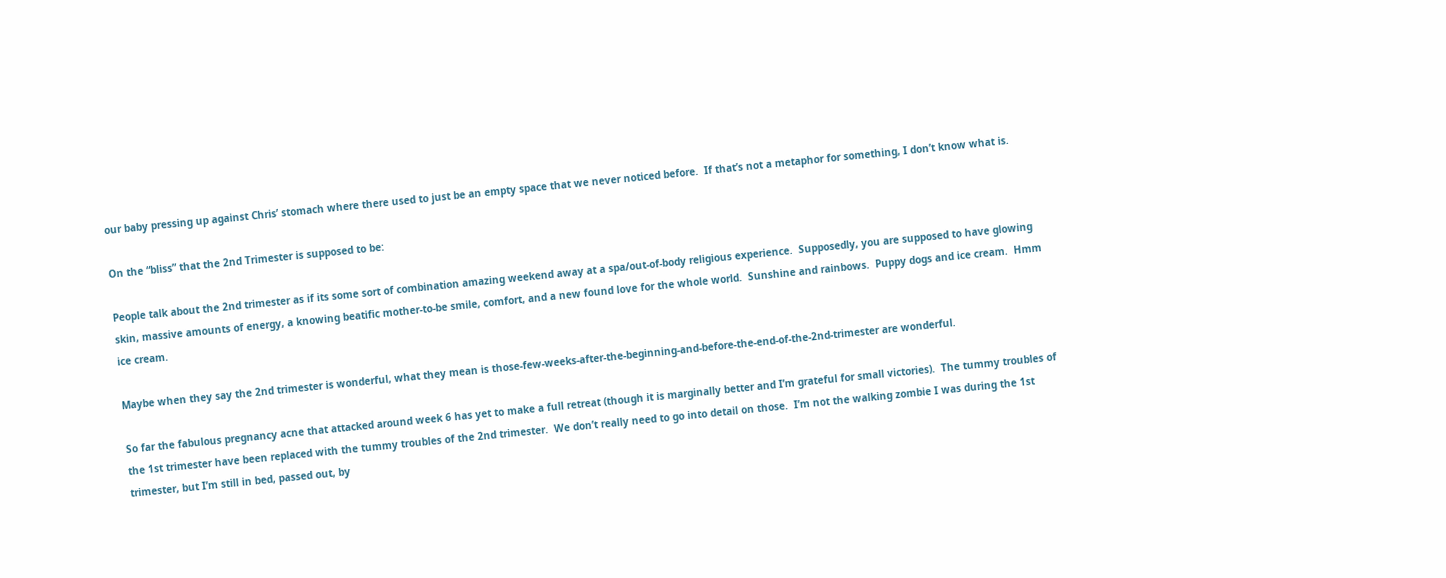our baby pressing up against Chris’ stomach where there used to just be an empty space that we never noticed before.  If that’s not a metaphor for something, I don’t know what is.

On the “bliss” that the 2nd Trimester is supposed to be:

People talk about the 2nd trimester as if its some sort of combination amazing weekend away at a spa/out-of-body religious experience.  Supposedly, you are supposed to have glowing skin, massive amounts of energy, a knowing beatific mother-to-be smile, comfort, and a new found love for the whole world.  Sunshine and rainbows.  Puppy dogs and ice cream.  Hmm ice cream.

Maybe when they say the 2nd trimester is wonderful, what they mean is those-few-weeks-after-the-beginning-and-before-the-end-of-the-2nd-trimester are wonderful.

So far the fabulous pregnancy acne that attacked around week 6 has yet to make a full retreat (though it is marginally better and I’m grateful for small victories).  The tummy troubles of the 1st trimester have been replaced with the tummy troubles of the 2nd trimester.  We don’t really need to go into detail on those.  I’m not the walking zombie I was during the 1st trimester, but I’m still in bed, passed out, by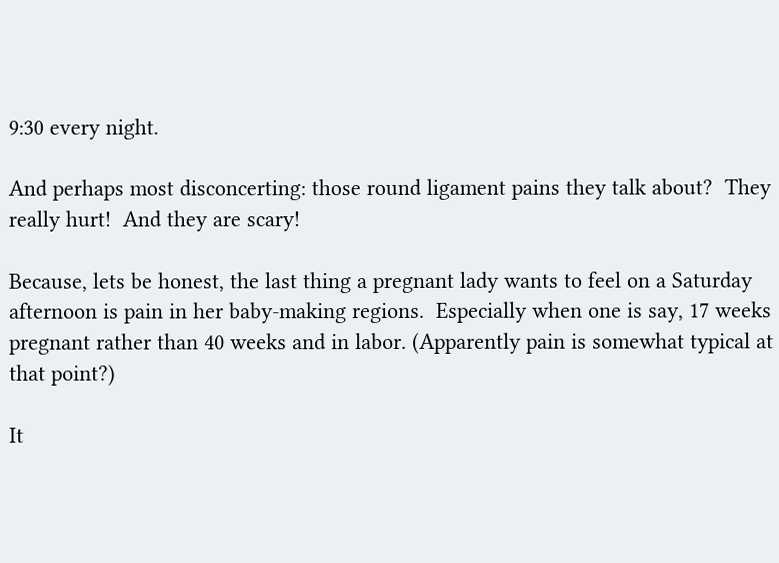9:30 every night.

And perhaps most disconcerting: those round ligament pains they talk about?  They really hurt!  And they are scary!

Because, lets be honest, the last thing a pregnant lady wants to feel on a Saturday afternoon is pain in her baby-making regions.  Especially when one is say, 17 weeks pregnant rather than 40 weeks and in labor. (Apparently pain is somewhat typical at that point?)

It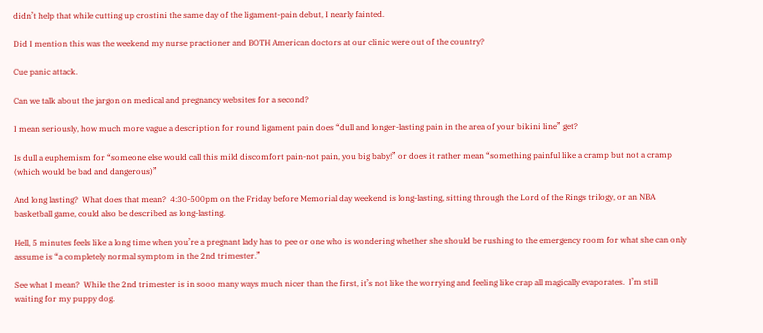didn’t help that while cutting up crostini the same day of the ligament-pain debut, I nearly fainted.

Did I mention this was the weekend my nurse practioner and BOTH American doctors at our clinic were out of the country?

Cue panic attack.

Can we talk about the jargon on medical and pregnancy websites for a second?

I mean seriously, how much more vague a description for round ligament pain does “dull and longer-lasting pain in the area of your bikini line” get?

Is dull a euphemism for “someone else would call this mild discomfort pain-not pain, you big baby!” or does it rather mean “something painful like a cramp but not a cramp (which would be bad and dangerous)”

And long lasting?  What does that mean?  4:30-500pm on the Friday before Memorial day weekend is long-lasting, sitting through the Lord of the Rings trilogy, or an NBA basketball game, could also be described as long-lasting.

Hell, 5 minutes feels like a long time when you’re a pregnant lady has to pee or one who is wondering whether she should be rushing to the emergency room for what she can only assume is “a completely normal symptom in the 2nd trimester.”

See what I mean?  While the 2nd trimester is in sooo many ways much nicer than the first, it’s not like the worrying and feeling like crap all magically evaporates.  I’m still waiting for my puppy dog.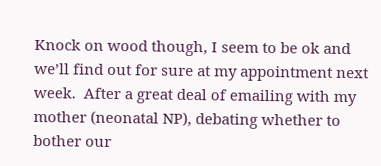Knock on wood though, I seem to be ok and we’ll find out for sure at my appointment next week.  After a great deal of emailing with my mother (neonatal NP), debating whether to bother our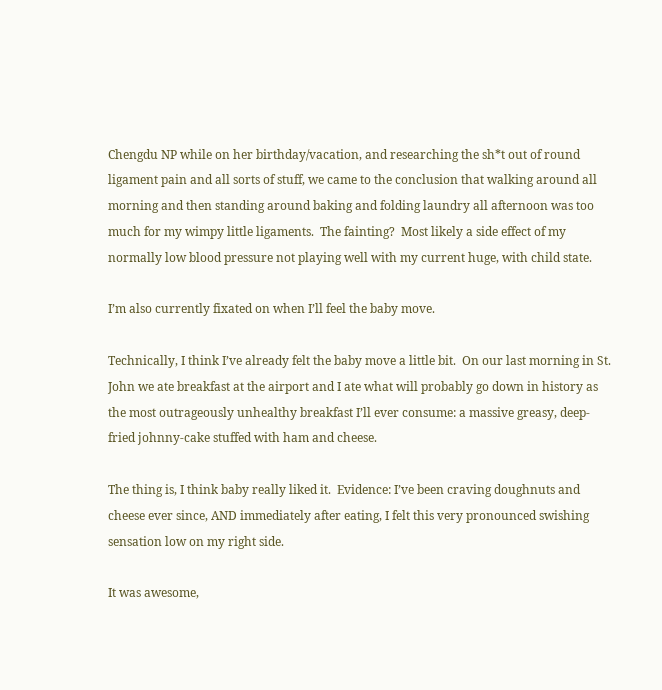Chengdu NP while on her birthday/vacation, and researching the sh*t out of round ligament pain and all sorts of stuff, we came to the conclusion that walking around all morning and then standing around baking and folding laundry all afternoon was too much for my wimpy little ligaments.  The fainting?  Most likely a side effect of my normally low blood pressure not playing well with my current huge, with child state.

I’m also currently fixated on when I’ll feel the baby move.

Technically, I think I’ve already felt the baby move a little bit.  On our last morning in St. John we ate breakfast at the airport and I ate what will probably go down in history as the most outrageously unhealthy breakfast I’ll ever consume: a massive greasy, deep-fried johnny-cake stuffed with ham and cheese.

The thing is, I think baby really liked it.  Evidence: I’ve been craving doughnuts and cheese ever since, AND immediately after eating, I felt this very pronounced swishing sensation low on my right side.

It was awesome,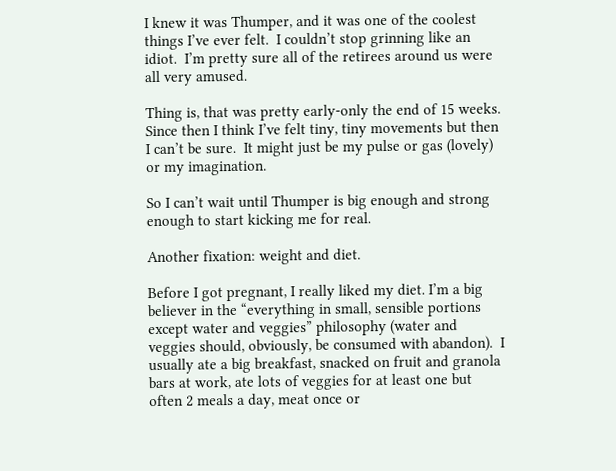I knew it was Thumper, and it was one of the coolest things I’ve ever felt.  I couldn’t stop grinning like an idiot.  I’m pretty sure all of the retirees around us were all very amused.

Thing is, that was pretty early-only the end of 15 weeks.  Since then I think I’ve felt tiny, tiny movements but then I can’t be sure.  It might just be my pulse or gas (lovely) or my imagination.

So I can’t wait until Thumper is big enough and strong enough to start kicking me for real.

Another fixation: weight and diet.

Before I got pregnant, I really liked my diet. I’m a big believer in the “everything in small, sensible portions except water and veggies” philosophy (water and veggies should, obviously, be consumed with abandon).  I usually ate a big breakfast, snacked on fruit and granola bars at work, ate lots of veggies for at least one but often 2 meals a day, meat once or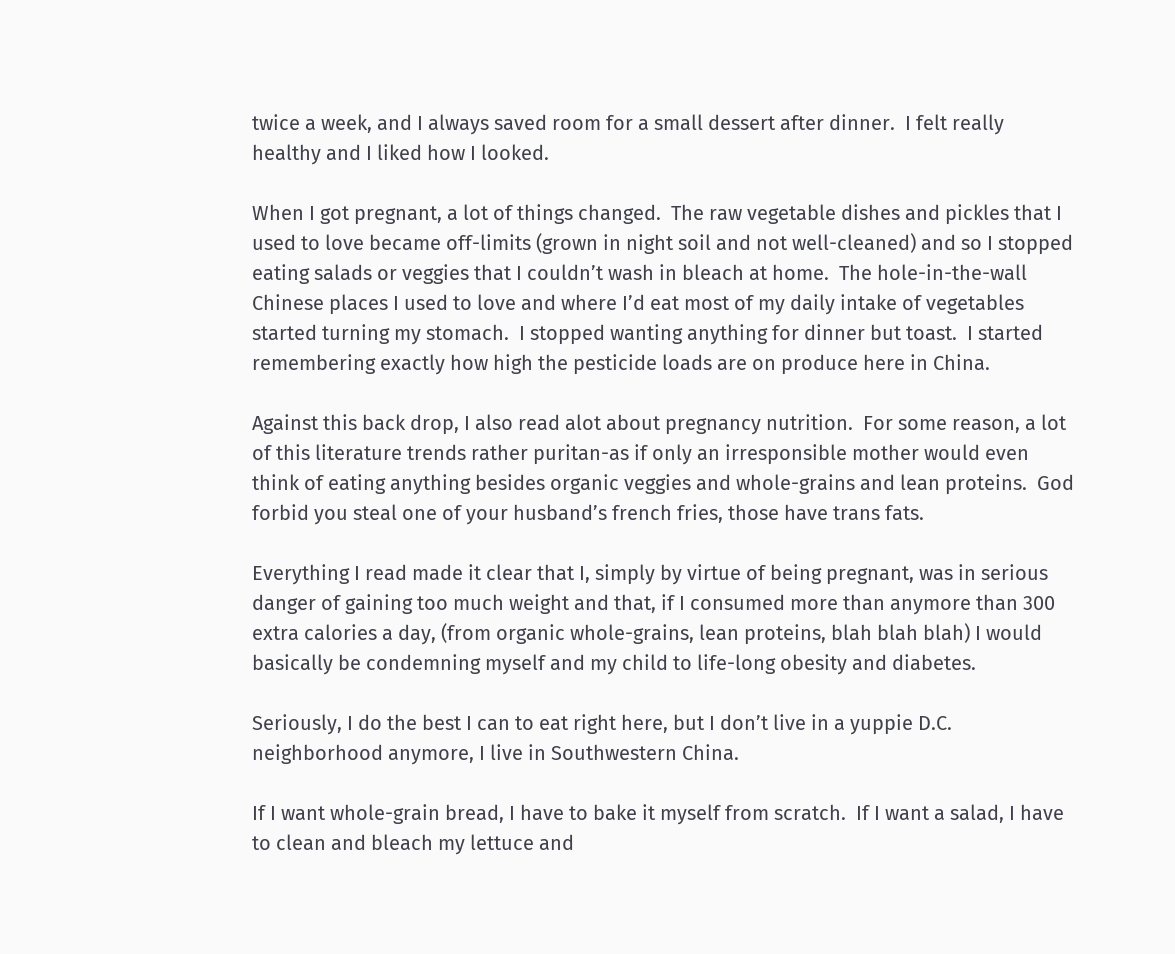twice a week, and I always saved room for a small dessert after dinner.  I felt really healthy and I liked how I looked.

When I got pregnant, a lot of things changed.  The raw vegetable dishes and pickles that I used to love became off-limits (grown in night soil and not well-cleaned) and so I stopped eating salads or veggies that I couldn’t wash in bleach at home.  The hole-in-the-wall Chinese places I used to love and where I’d eat most of my daily intake of vegetables started turning my stomach.  I stopped wanting anything for dinner but toast.  I started remembering exactly how high the pesticide loads are on produce here in China.

Against this back drop, I also read alot about pregnancy nutrition.  For some reason, a lot of this literature trends rather puritan-as if only an irresponsible mother would even think of eating anything besides organic veggies and whole-grains and lean proteins.  God forbid you steal one of your husband’s french fries, those have trans fats.

Everything I read made it clear that I, simply by virtue of being pregnant, was in serious danger of gaining too much weight and that, if I consumed more than anymore than 300 extra calories a day, (from organic whole-grains, lean proteins, blah blah blah) I would basically be condemning myself and my child to life-long obesity and diabetes.

Seriously, I do the best I can to eat right here, but I don’t live in a yuppie D.C. neighborhood anymore, I live in Southwestern China.

If I want whole-grain bread, I have to bake it myself from scratch.  If I want a salad, I have to clean and bleach my lettuce and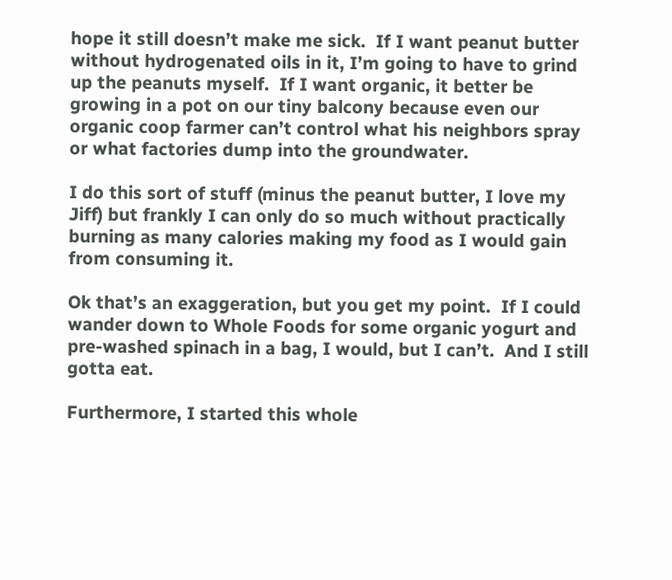hope it still doesn’t make me sick.  If I want peanut butter without hydrogenated oils in it, I’m going to have to grind up the peanuts myself.  If I want organic, it better be growing in a pot on our tiny balcony because even our organic coop farmer can’t control what his neighbors spray or what factories dump into the groundwater.

I do this sort of stuff (minus the peanut butter, I love my Jiff) but frankly I can only do so much without practically burning as many calories making my food as I would gain from consuming it.

Ok that’s an exaggeration, but you get my point.  If I could wander down to Whole Foods for some organic yogurt and pre-washed spinach in a bag, I would, but I can’t.  And I still gotta eat.

Furthermore, I started this whole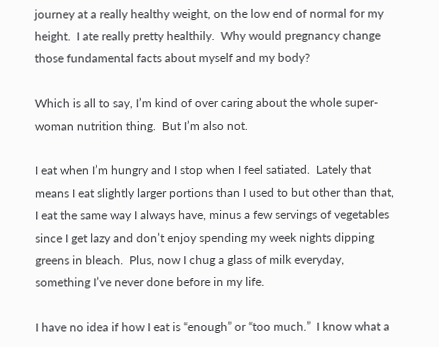journey at a really healthy weight, on the low end of normal for my height.  I ate really pretty healthily.  Why would pregnancy change those fundamental facts about myself and my body?

Which is all to say, I’m kind of over caring about the whole super-woman nutrition thing.  But I’m also not.

I eat when I’m hungry and I stop when I feel satiated.  Lately that means I eat slightly larger portions than I used to but other than that, I eat the same way I always have, minus a few servings of vegetables since I get lazy and don’t enjoy spending my week nights dipping greens in bleach.  Plus, now I chug a glass of milk everyday, something I’ve never done before in my life.

I have no idea if how I eat is “enough” or “too much.”  I know what a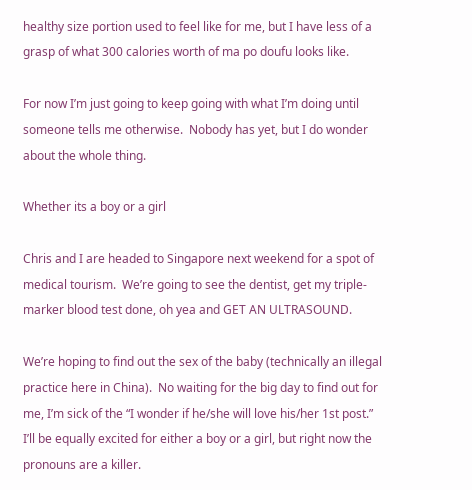healthy size portion used to feel like for me, but I have less of a grasp of what 300 calories worth of ma po doufu looks like.

For now I’m just going to keep going with what I’m doing until someone tells me otherwise.  Nobody has yet, but I do wonder about the whole thing.

Whether its a boy or a girl

Chris and I are headed to Singapore next weekend for a spot of medical tourism.  We’re going to see the dentist, get my triple-marker blood test done, oh yea and GET AN ULTRASOUND.

We’re hoping to find out the sex of the baby (technically an illegal practice here in China).  No waiting for the big day to find out for me, I’m sick of the “I wonder if he/she will love his/her 1st post.”  I’ll be equally excited for either a boy or a girl, but right now the pronouns are a killer.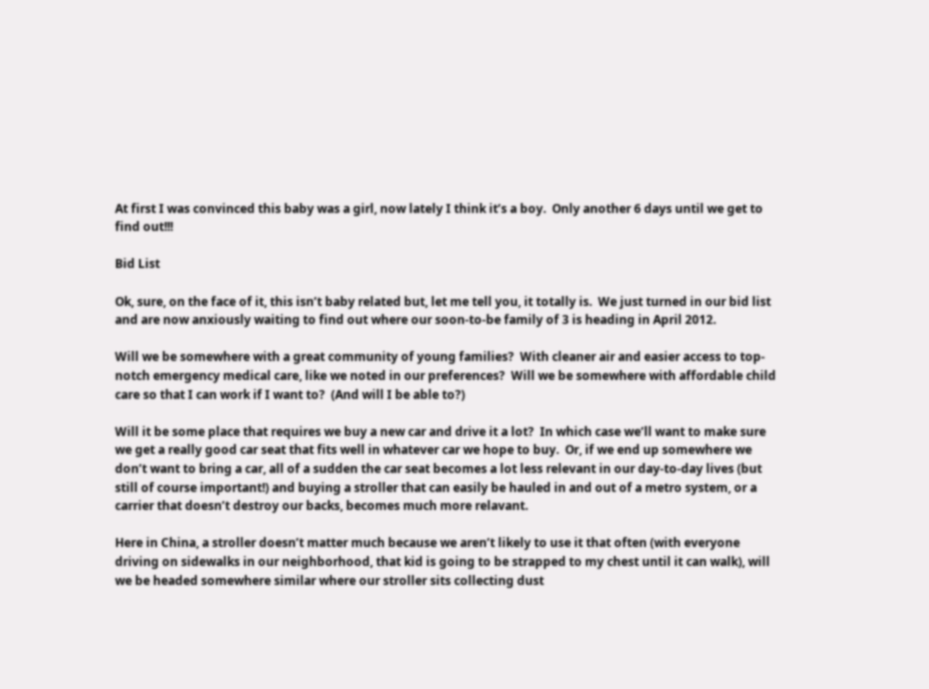At first I was convinced this baby was a girl, now lately I think it’s a boy.  Only another 6 days until we get to find out!!!

Bid List

Ok, sure, on the face of it, this isn’t baby related but, let me tell you, it totally is.  We just turned in our bid list and are now anxiously waiting to find out where our soon-to-be family of 3 is heading in April 2012.

Will we be somewhere with a great community of young families?  With cleaner air and easier access to top-notch emergency medical care, like we noted in our preferences?  Will we be somewhere with affordable child care so that I can work if I want to?  (And will I be able to?)

Will it be some place that requires we buy a new car and drive it a lot?  In which case we’ll want to make sure we get a really good car seat that fits well in whatever car we hope to buy.  Or, if we end up somewhere we don’t want to bring a car, all of a sudden the car seat becomes a lot less relevant in our day-to-day lives (but still of course important!) and buying a stroller that can easily be hauled in and out of a metro system, or a carrier that doesn’t destroy our backs, becomes much more relavant.

Here in China, a stroller doesn’t matter much because we aren’t likely to use it that often (with everyone driving on sidewalks in our neighborhood, that kid is going to be strapped to my chest until it can walk), will we be headed somewhere similar where our stroller sits collecting dust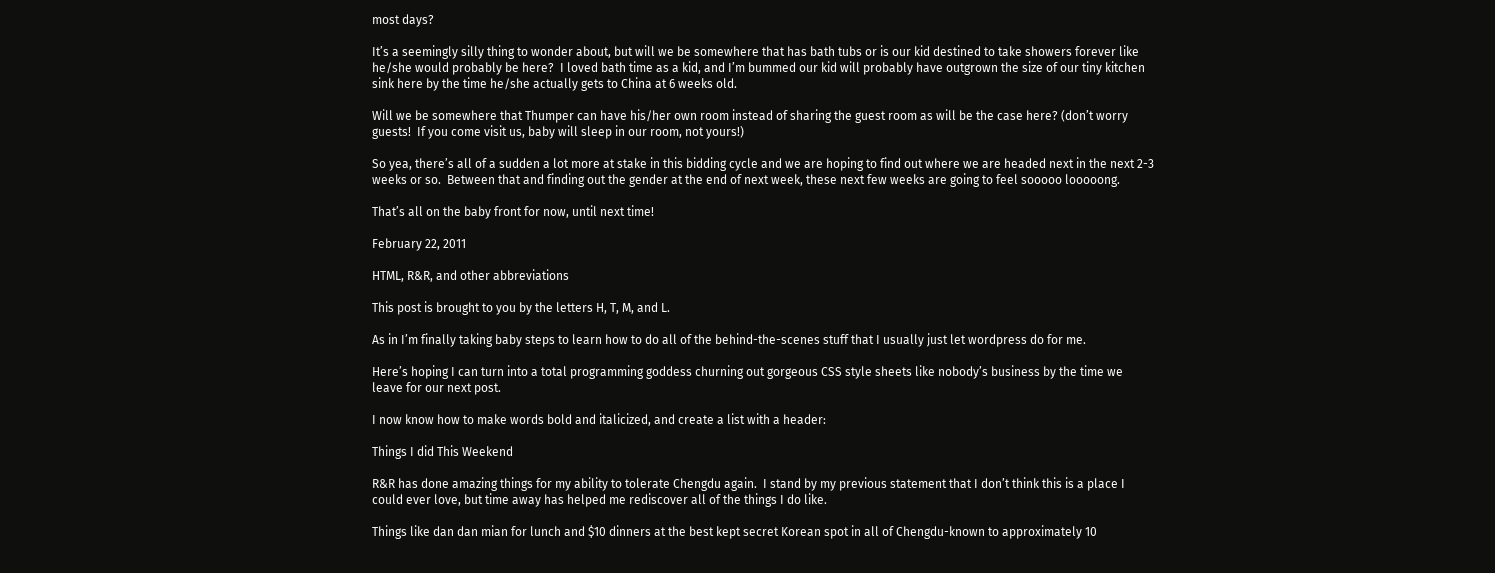most days?

It’s a seemingly silly thing to wonder about, but will we be somewhere that has bath tubs or is our kid destined to take showers forever like he/she would probably be here?  I loved bath time as a kid, and I’m bummed our kid will probably have outgrown the size of our tiny kitchen sink here by the time he/she actually gets to China at 6 weeks old.

Will we be somewhere that Thumper can have his/her own room instead of sharing the guest room as will be the case here? (don’t worry guests!  If you come visit us, baby will sleep in our room, not yours!)

So yea, there’s all of a sudden a lot more at stake in this bidding cycle and we are hoping to find out where we are headed next in the next 2-3 weeks or so.  Between that and finding out the gender at the end of next week, these next few weeks are going to feel sooooo looooong.

That’s all on the baby front for now, until next time!

February 22, 2011

HTML, R&R, and other abbreviations

This post is brought to you by the letters H, T, M, and L.

As in I’m finally taking baby steps to learn how to do all of the behind-the-scenes stuff that I usually just let wordpress do for me.

Here’s hoping I can turn into a total programming goddess churning out gorgeous CSS style sheets like nobody’s business by the time we leave for our next post.

I now know how to make words bold and italicized, and create a list with a header:

Things I did This Weekend

R&R has done amazing things for my ability to tolerate Chengdu again.  I stand by my previous statement that I don’t think this is a place I could ever love, but time away has helped me rediscover all of the things I do like.

Things like dan dan mian for lunch and $10 dinners at the best kept secret Korean spot in all of Chengdu-known to approximately 10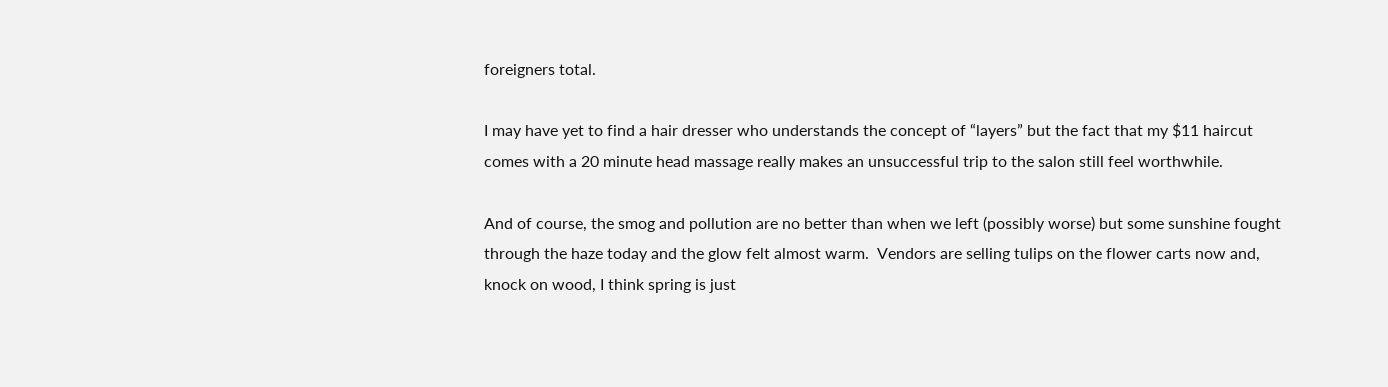foreigners total.

I may have yet to find a hair dresser who understands the concept of “layers” but the fact that my $11 haircut comes with a 20 minute head massage really makes an unsuccessful trip to the salon still feel worthwhile.

And of course, the smog and pollution are no better than when we left (possibly worse) but some sunshine fought through the haze today and the glow felt almost warm.  Vendors are selling tulips on the flower carts now and, knock on wood, I think spring is just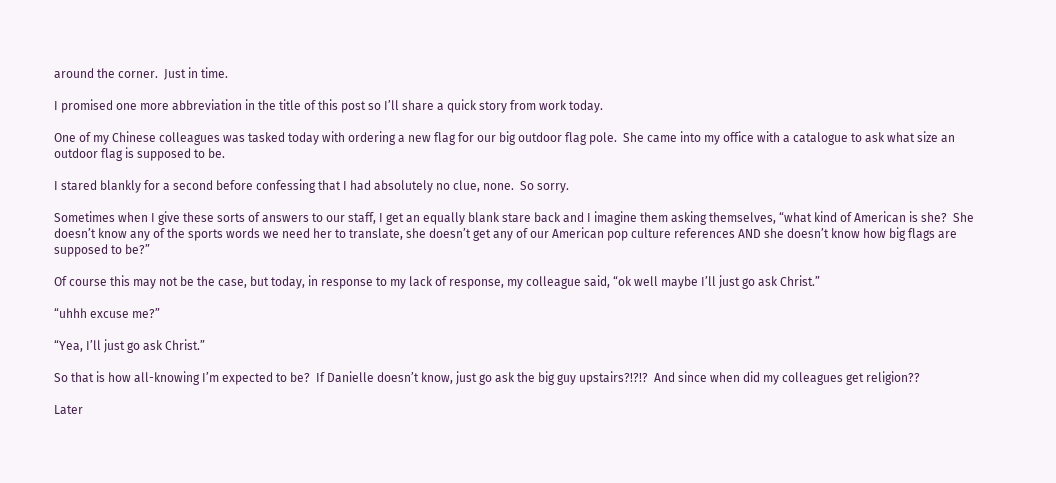around the corner.  Just in time.

I promised one more abbreviation in the title of this post so I’ll share a quick story from work today.

One of my Chinese colleagues was tasked today with ordering a new flag for our big outdoor flag pole.  She came into my office with a catalogue to ask what size an outdoor flag is supposed to be.

I stared blankly for a second before confessing that I had absolutely no clue, none.  So sorry.

Sometimes when I give these sorts of answers to our staff, I get an equally blank stare back and I imagine them asking themselves, “what kind of American is she?  She doesn’t know any of the sports words we need her to translate, she doesn’t get any of our American pop culture references AND she doesn’t know how big flags are supposed to be?”

Of course this may not be the case, but today, in response to my lack of response, my colleague said, “ok well maybe I’ll just go ask Christ.”

“uhhh excuse me?”

“Yea, I’ll just go ask Christ.”

So that is how all-knowing I’m expected to be?  If Danielle doesn’t know, just go ask the big guy upstairs?!?!?  And since when did my colleagues get religion??

Later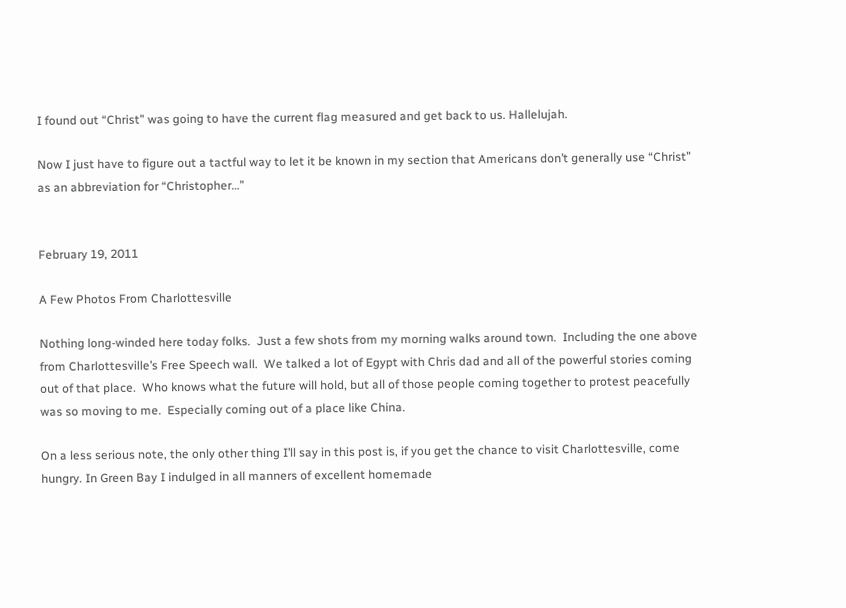I found out “Christ” was going to have the current flag measured and get back to us. Hallelujah.

Now I just have to figure out a tactful way to let it be known in my section that Americans don’t generally use “Christ” as an abbreviation for “Christopher…”


February 19, 2011

A Few Photos From Charlottesville

Nothing long-winded here today folks.  Just a few shots from my morning walks around town.  Including the one above from Charlottesville’s Free Speech wall.  We talked a lot of Egypt with Chris dad and all of the powerful stories coming out of that place.  Who knows what the future will hold, but all of those people coming together to protest peacefully was so moving to me.  Especially coming out of a place like China.

On a less serious note, the only other thing I’ll say in this post is, if you get the chance to visit Charlottesville, come hungry. In Green Bay I indulged in all manners of excellent homemade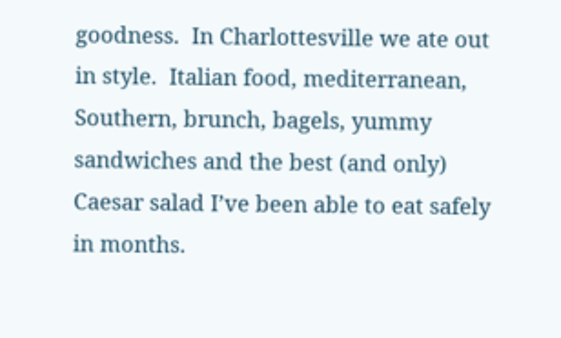goodness.  In Charlottesville we ate out in style.  Italian food, mediterranean, Southern, brunch, bagels, yummy sandwiches and the best (and only) Caesar salad I’ve been able to eat safely in months.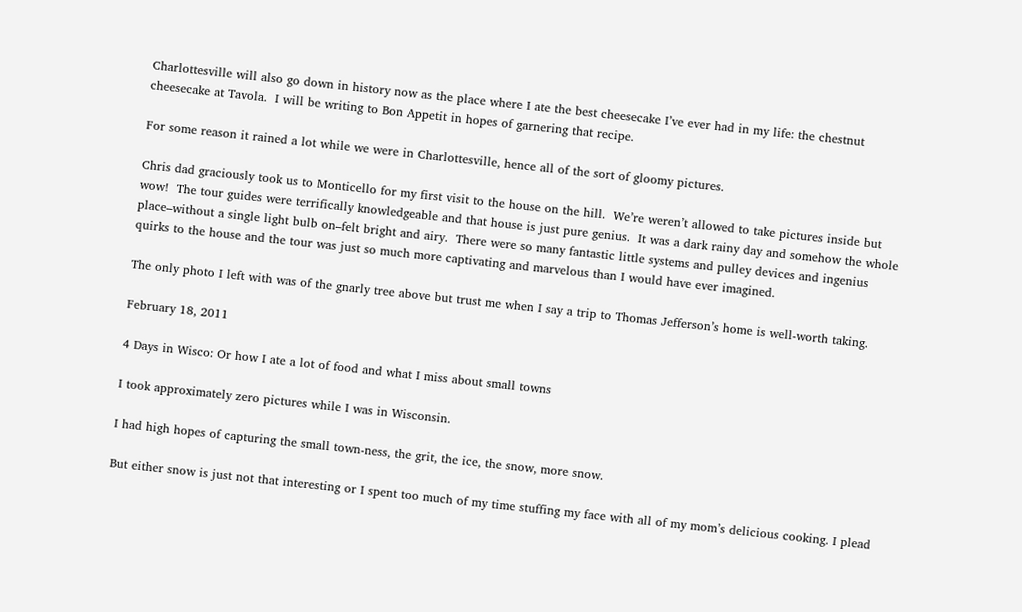Charlottesville will also go down in history now as the place where I ate the best cheesecake I’ve ever had in my life: the chestnut cheesecake at Tavola.  I will be writing to Bon Appetit in hopes of garnering that recipe.

For some reason it rained a lot while we were in Charlottesville, hence all of the sort of gloomy pictures.

Chris dad graciously took us to Monticello for my first visit to the house on the hill.  We’re weren’t allowed to take pictures inside but wow!  The tour guides were terrifically knowledgeable and that house is just pure genius.  It was a dark rainy day and somehow the whole place–without a single light bulb on–felt bright and airy.  There were so many fantastic little systems and pulley devices and ingenius quirks to the house and the tour was just so much more captivating and marvelous than I would have ever imagined.

The only photo I left with was of the gnarly tree above but trust me when I say a trip to Thomas Jefferson’s home is well-worth taking.

February 18, 2011

4 Days in Wisco: Or how I ate a lot of food and what I miss about small towns

I took approximately zero pictures while I was in Wisconsin.

I had high hopes of capturing the small town-ness, the grit, the ice, the snow, more snow.

But either snow is just not that interesting or I spent too much of my time stuffing my face with all of my mom’s delicious cooking. I plead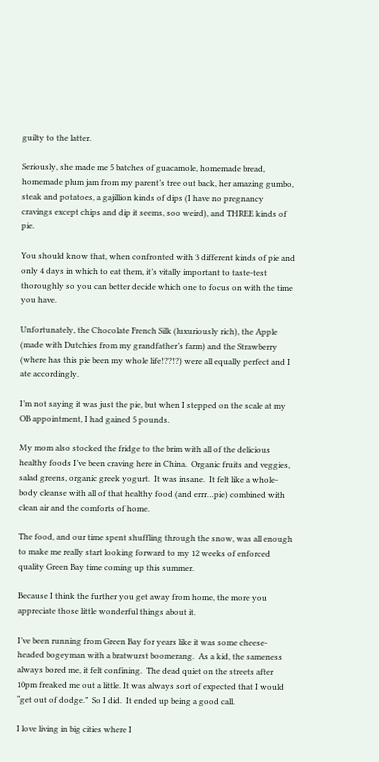guilty to the latter.

Seriously, she made me 5 batches of guacamole, homemade bread, homemade plum jam from my parent’s tree out back, her amazing gumbo, steak and potatoes, a gajillion kinds of dips (I have no pregnancy cravings except chips and dip it seems, soo weird), and THREE kinds of pie.

You should know that, when confronted with 3 different kinds of pie and only 4 days in which to eat them, it’s vitally important to taste-test thoroughly so you can better decide which one to focus on with the time you have.

Unfortunately, the Chocolate French Silk (luxuriously rich), the Apple (made with Dutchies from my grandfather’s farm) and the Strawberry (where has this pie been my whole life!??!?) were all equally perfect and I ate accordingly.

I’m not saying it was just the pie, but when I stepped on the scale at my OB appointment, I had gained 5 pounds.

My mom also stocked the fridge to the brim with all of the delicious healthy foods I’ve been craving here in China.  Organic fruits and veggies, salad greens, organic greek yogurt.  It was insane.  It felt like a whole-body cleanse with all of that healthy food (and errr…pie) combined with clean air and the comforts of home.

The food, and our time spent shuffling through the snow, was all enough to make me really start looking forward to my 12 weeks of enforced quality Green Bay time coming up this summer.

Because I think the further you get away from home, the more you appreciate those little wonderful things about it.

I’ve been running from Green Bay for years like it was some cheese-headed bogeyman with a bratwurst boomerang.  As a kid, the sameness always bored me, it felt confining.  The dead quiet on the streets after 10pm freaked me out a little. It was always sort of expected that I would “get out of dodge.”  So I did.  It ended up being a good call.

I love living in big cities where I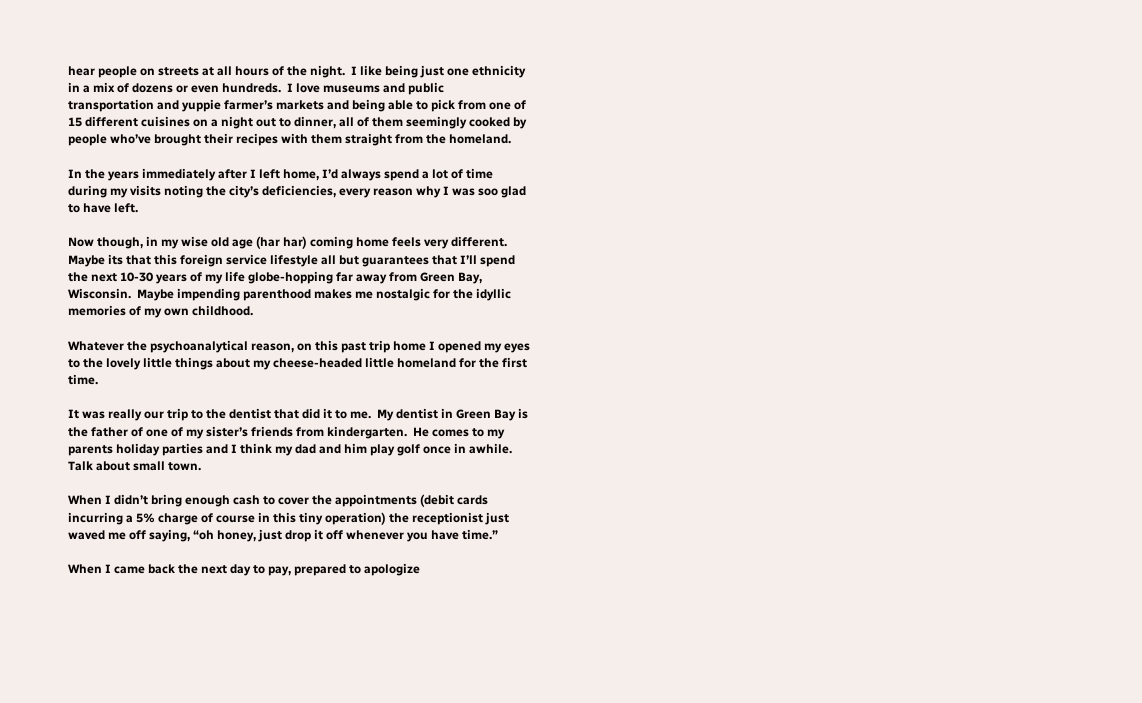hear people on streets at all hours of the night.  I like being just one ethnicity in a mix of dozens or even hundreds.  I love museums and public transportation and yuppie farmer’s markets and being able to pick from one of 15 different cuisines on a night out to dinner, all of them seemingly cooked by people who’ve brought their recipes with them straight from the homeland.

In the years immediately after I left home, I’d always spend a lot of time during my visits noting the city’s deficiencies, every reason why I was soo glad to have left.

Now though, in my wise old age (har har) coming home feels very different.  Maybe its that this foreign service lifestyle all but guarantees that I’ll spend the next 10-30 years of my life globe-hopping far away from Green Bay, Wisconsin.  Maybe impending parenthood makes me nostalgic for the idyllic memories of my own childhood.

Whatever the psychoanalytical reason, on this past trip home I opened my eyes to the lovely little things about my cheese-headed little homeland for the first time.

It was really our trip to the dentist that did it to me.  My dentist in Green Bay is the father of one of my sister’s friends from kindergarten.  He comes to my parents holiday parties and I think my dad and him play golf once in awhile.  Talk about small town.

When I didn’t bring enough cash to cover the appointments (debit cards incurring a 5% charge of course in this tiny operation) the receptionist just waved me off saying, “oh honey, just drop it off whenever you have time.”

When I came back the next day to pay, prepared to apologize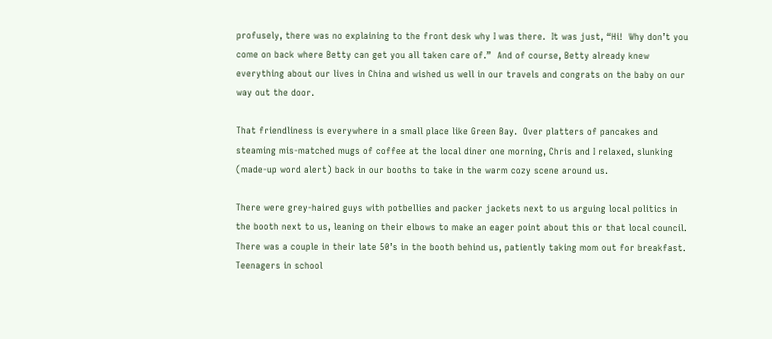profusely, there was no explaining to the front desk why I was there.  It was just, “Hi!  Why don’t you come on back where Betty can get you all taken care of.”  And of course, Betty already knew everything about our lives in China and wished us well in our travels and congrats on the baby on our way out the door.

That friendliness is everywhere in a small place like Green Bay.  Over platters of pancakes and steaming mis-matched mugs of coffee at the local diner one morning, Chris and I relaxed, slunking (made-up word alert) back in our booths to take in the warm cozy scene around us.

There were grey-haired guys with potbellies and packer jackets next to us arguing local politics in the booth next to us, leaning on their elbows to make an eager point about this or that local council.  There was a couple in their late 50’s in the booth behind us, patiently taking mom out for breakfast.  Teenagers in school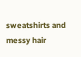sweatshirts and messy hair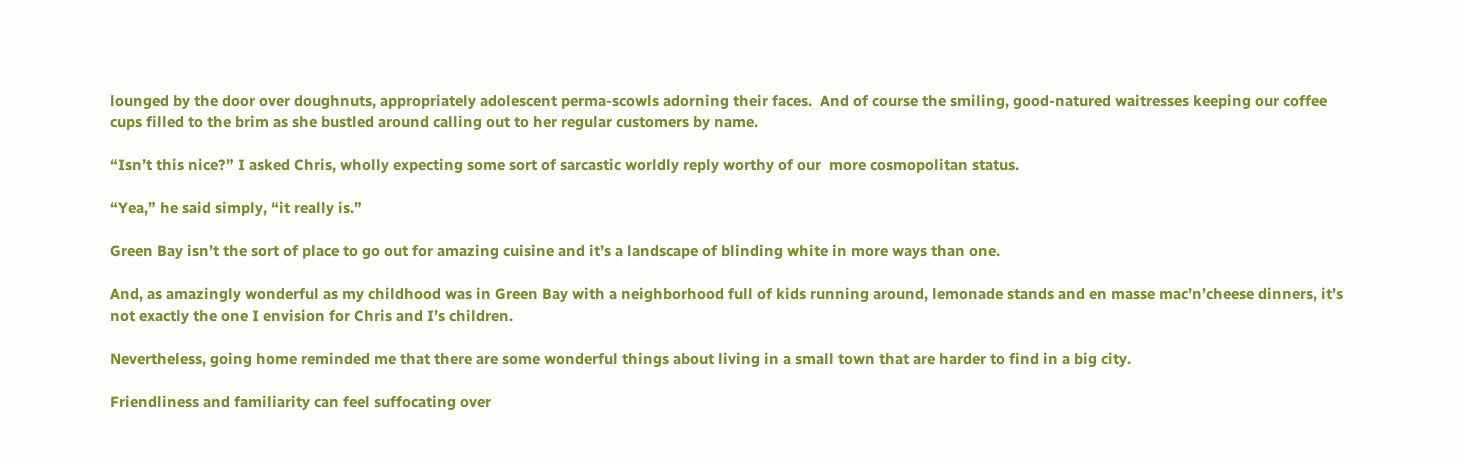lounged by the door over doughnuts, appropriately adolescent perma-scowls adorning their faces.  And of course the smiling, good-natured waitresses keeping our coffee cups filled to the brim as she bustled around calling out to her regular customers by name.

“Isn’t this nice?” I asked Chris, wholly expecting some sort of sarcastic worldly reply worthy of our  more cosmopolitan status.

“Yea,” he said simply, “it really is.”

Green Bay isn’t the sort of place to go out for amazing cuisine and it’s a landscape of blinding white in more ways than one.

And, as amazingly wonderful as my childhood was in Green Bay with a neighborhood full of kids running around, lemonade stands and en masse mac’n’cheese dinners, it’s not exactly the one I envision for Chris and I’s children.

Nevertheless, going home reminded me that there are some wonderful things about living in a small town that are harder to find in a big city.

Friendliness and familiarity can feel suffocating over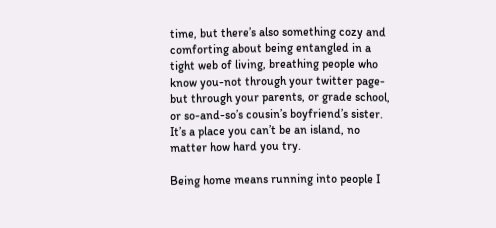time, but there’s also something cozy and comforting about being entangled in a tight web of living, breathing people who know you-not through your twitter page-but through your parents, or grade school, or so-and-so’s cousin’s boyfriend’s sister.  It’s a place you can’t be an island, no matter how hard you try.

Being home means running into people I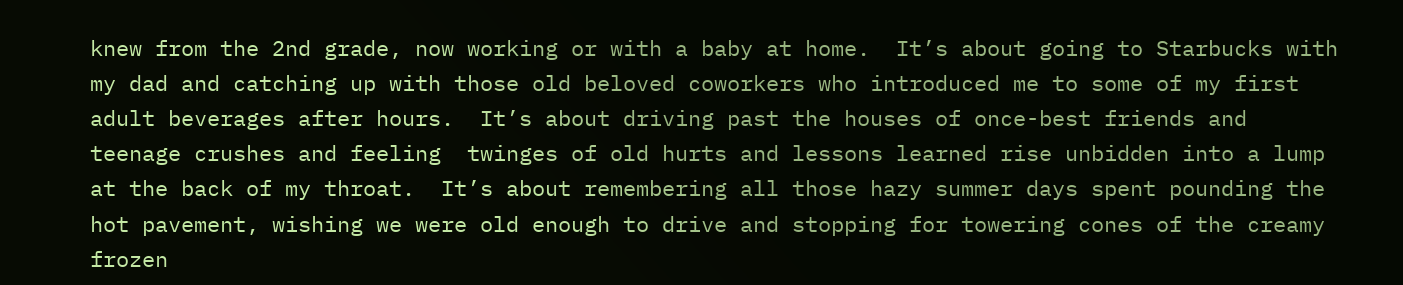knew from the 2nd grade, now working or with a baby at home.  It’s about going to Starbucks with my dad and catching up with those old beloved coworkers who introduced me to some of my first adult beverages after hours.  It’s about driving past the houses of once-best friends and teenage crushes and feeling  twinges of old hurts and lessons learned rise unbidden into a lump at the back of my throat.  It’s about remembering all those hazy summer days spent pounding the hot pavement, wishing we were old enough to drive and stopping for towering cones of the creamy frozen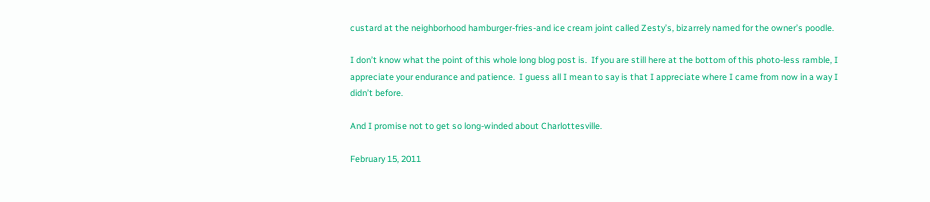custard at the neighborhood hamburger-fries-and ice cream joint called Zesty’s, bizarrely named for the owner’s poodle.

I don’t know what the point of this whole long blog post is.  If you are still here at the bottom of this photo-less ramble, I appreciate your endurance and patience.  I guess all I mean to say is that I appreciate where I came from now in a way I didn’t before.

And I promise not to get so long-winded about Charlottesville.

February 15, 2011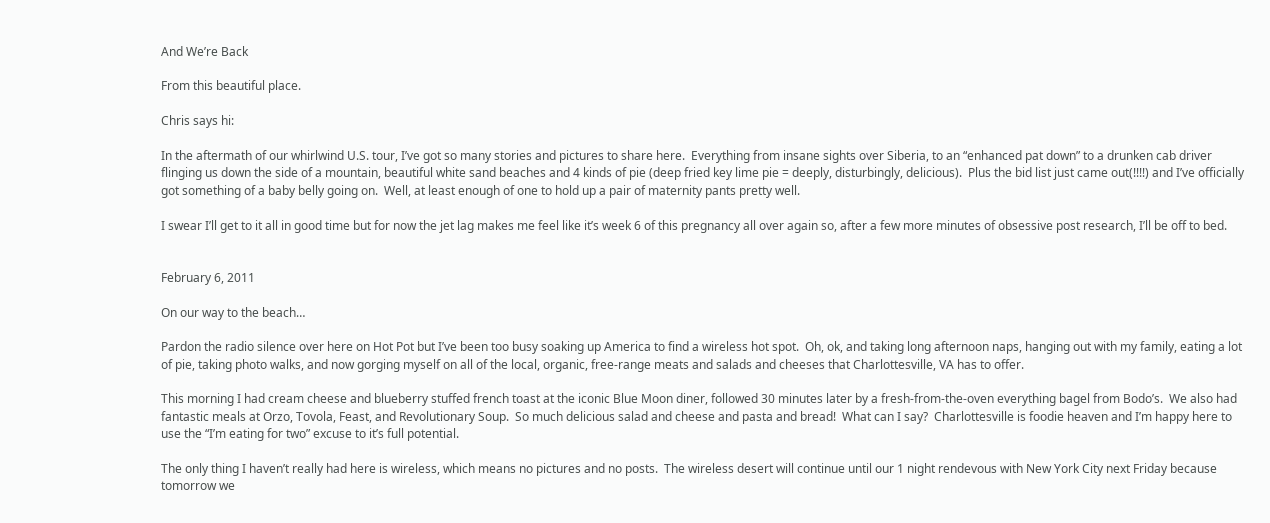And We’re Back

From this beautiful place.

Chris says hi:

In the aftermath of our whirlwind U.S. tour, I’ve got so many stories and pictures to share here.  Everything from insane sights over Siberia, to an “enhanced pat down” to a drunken cab driver flinging us down the side of a mountain, beautiful white sand beaches and 4 kinds of pie (deep fried key lime pie = deeply, disturbingly, delicious).  Plus the bid list just came out(!!!!) and I’ve officially got something of a baby belly going on.  Well, at least enough of one to hold up a pair of maternity pants pretty well.

I swear I’ll get to it all in good time but for now the jet lag makes me feel like it’s week 6 of this pregnancy all over again so, after a few more minutes of obsessive post research, I’ll be off to bed.


February 6, 2011

On our way to the beach…

Pardon the radio silence over here on Hot Pot but I’ve been too busy soaking up America to find a wireless hot spot.  Oh, ok, and taking long afternoon naps, hanging out with my family, eating a lot of pie, taking photo walks, and now gorging myself on all of the local, organic, free-range meats and salads and cheeses that Charlottesville, VA has to offer.

This morning I had cream cheese and blueberry stuffed french toast at the iconic Blue Moon diner, followed 30 minutes later by a fresh-from-the-oven everything bagel from Bodo’s.  We also had fantastic meals at Orzo, Tovola, Feast, and Revolutionary Soup.  So much delicious salad and cheese and pasta and bread!  What can I say?  Charlottesville is foodie heaven and I’m happy here to use the “I’m eating for two” excuse to it’s full potential.

The only thing I haven’t really had here is wireless, which means no pictures and no posts.  The wireless desert will continue until our 1 night rendevous with New York City next Friday because tomorrow we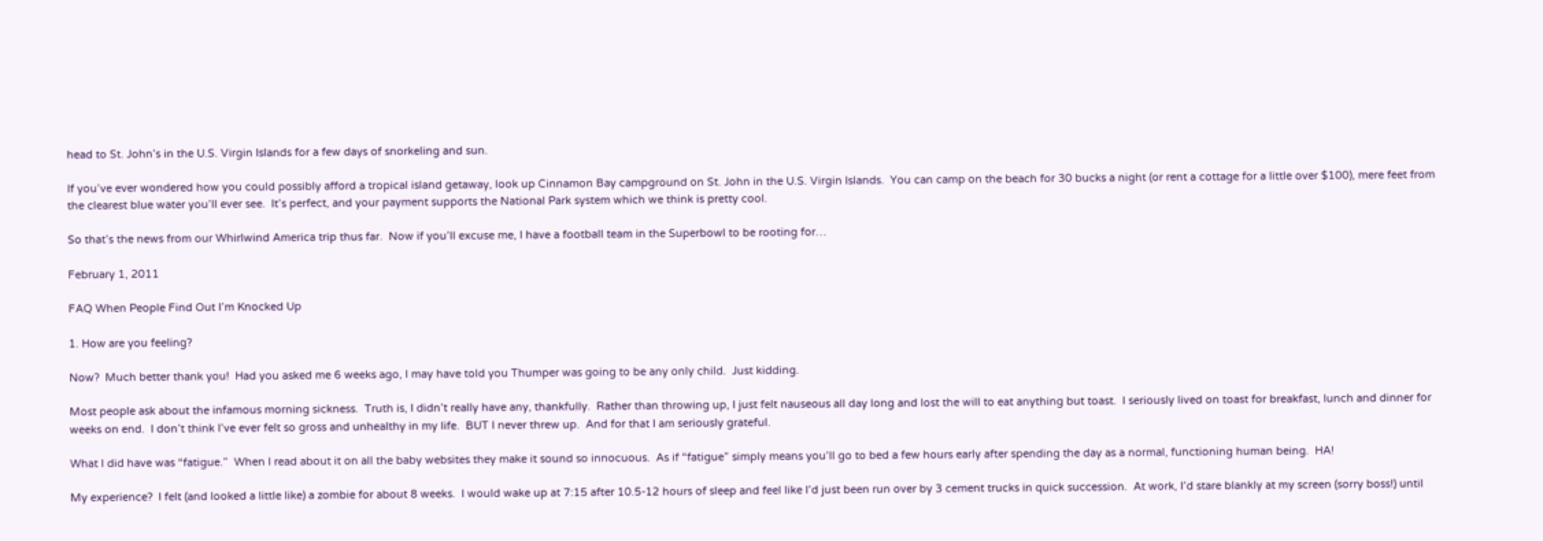head to St. John’s in the U.S. Virgin Islands for a few days of snorkeling and sun.

If you’ve ever wondered how you could possibly afford a tropical island getaway, look up Cinnamon Bay campground on St. John in the U.S. Virgin Islands.  You can camp on the beach for 30 bucks a night (or rent a cottage for a little over $100), mere feet from the clearest blue water you’ll ever see.  It’s perfect, and your payment supports the National Park system which we think is pretty cool.

So that’s the news from our Whirlwind America trip thus far.  Now if you’ll excuse me, I have a football team in the Superbowl to be rooting for…

February 1, 2011

FAQ When People Find Out I’m Knocked Up

1. How are you feeling?

Now?  Much better thank you!  Had you asked me 6 weeks ago, I may have told you Thumper was going to be any only child.  Just kidding.

Most people ask about the infamous morning sickness.  Truth is, I didn’t really have any, thankfully.  Rather than throwing up, I just felt nauseous all day long and lost the will to eat anything but toast.  I seriously lived on toast for breakfast, lunch and dinner for weeks on end.  I don’t think I’ve ever felt so gross and unhealthy in my life.  BUT I never threw up.  And for that I am seriously grateful.

What I did have was “fatigue.”  When I read about it on all the baby websites they make it sound so innocuous.  As if “fatigue” simply means you’ll go to bed a few hours early after spending the day as a normal, functioning human being.  HA!

My experience?  I felt (and looked a little like) a zombie for about 8 weeks.  I would wake up at 7:15 after 10.5-12 hours of sleep and feel like I’d just been run over by 3 cement trucks in quick succession.  At work, I’d stare blankly at my screen (sorry boss!) until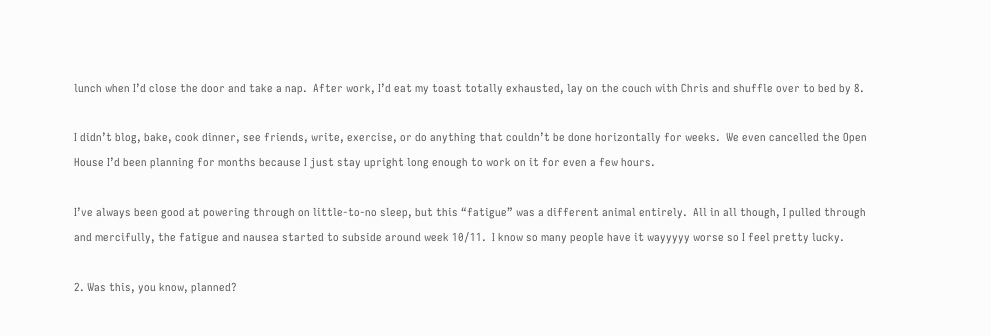lunch when I’d close the door and take a nap.  After work, I’d eat my toast totally exhausted, lay on the couch with Chris and shuffle over to bed by 8.

I didn’t blog, bake, cook dinner, see friends, write, exercise, or do anything that couldn’t be done horizontally for weeks.  We even cancelled the Open House I’d been planning for months because I just stay upright long enough to work on it for even a few hours.

I’ve always been good at powering through on little-to-no sleep, but this “fatigue” was a different animal entirely.  All in all though, I pulled through and mercifully, the fatigue and nausea started to subside around week 10/11.  I know so many people have it wayyyyy worse so I feel pretty lucky.

2. Was this, you know, planned?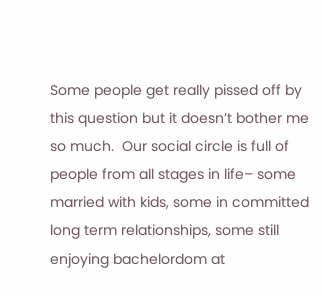Some people get really pissed off by this question but it doesn’t bother me so much.  Our social circle is full of people from all stages in life– some married with kids, some in committed long term relationships, some still enjoying bachelordom at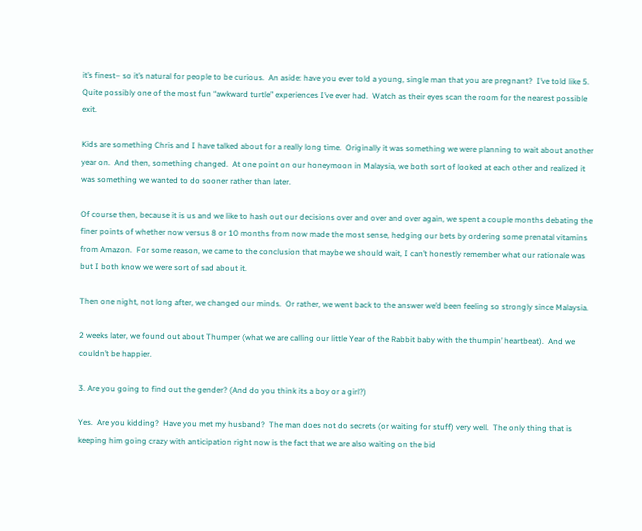it’s finest– so it’s natural for people to be curious.  An aside: have you ever told a young, single man that you are pregnant?  I’ve told like 5.  Quite possibly one of the most fun “awkward turtle” experiences I’ve ever had.  Watch as their eyes scan the room for the nearest possible exit.

Kids are something Chris and I have talked about for a really long time.  Originally it was something we were planning to wait about another year on.  And then, something changed.  At one point on our honeymoon in Malaysia, we both sort of looked at each other and realized it was something we wanted to do sooner rather than later.

Of course then, because it is us and we like to hash out our decisions over and over and over again, we spent a couple months debating the finer points of whether now versus 8 or 10 months from now made the most sense, hedging our bets by ordering some prenatal vitamins from Amazon.  For some reason, we came to the conclusion that maybe we should wait, I can’t honestly remember what our rationale was but I both know we were sort of sad about it.

Then one night, not long after, we changed our minds.  Or rather, we went back to the answer we’d been feeling so strongly since Malaysia.

2 weeks later, we found out about Thumper (what we are calling our little Year of the Rabbit baby with the thumpin’ heartbeat).  And we couldn’t be happier.

3. Are you going to find out the gender? (And do you think its a boy or a girl?)

Yes.  Are you kidding?  Have you met my husband?  The man does not do secrets (or waiting for stuff) very well.  The only thing that is keeping him going crazy with anticipation right now is the fact that we are also waiting on the bid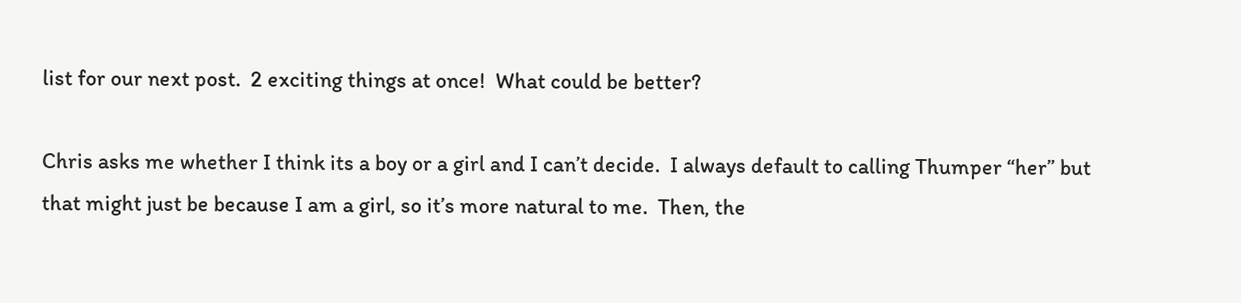list for our next post.  2 exciting things at once!  What could be better?

Chris asks me whether I think its a boy or a girl and I can’t decide.  I always default to calling Thumper “her” but that might just be because I am a girl, so it’s more natural to me.  Then, the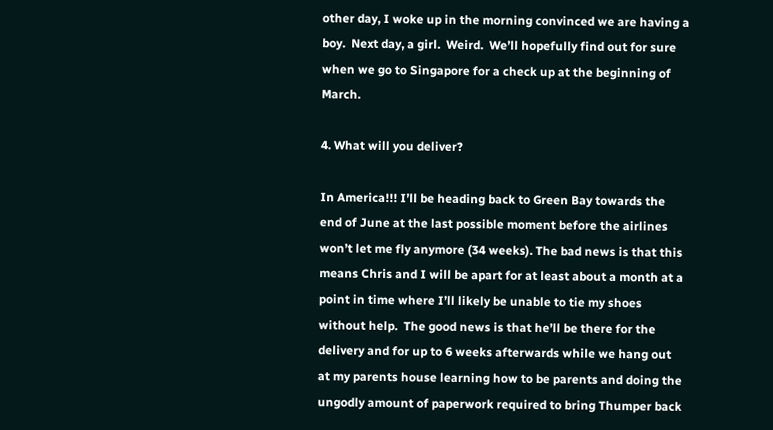other day, I woke up in the morning convinced we are having a boy.  Next day, a girl.  Weird.  We’ll hopefully find out for sure when we go to Singapore for a check up at the beginning of March.

4. What will you deliver?

In America!!! I’ll be heading back to Green Bay towards the end of June at the last possible moment before the airlines won’t let me fly anymore (34 weeks). The bad news is that this means Chris and I will be apart for at least about a month at a point in time where I’ll likely be unable to tie my shoes without help.  The good news is that he’ll be there for the delivery and for up to 6 weeks afterwards while we hang out at my parents house learning how to be parents and doing the ungodly amount of paperwork required to bring Thumper back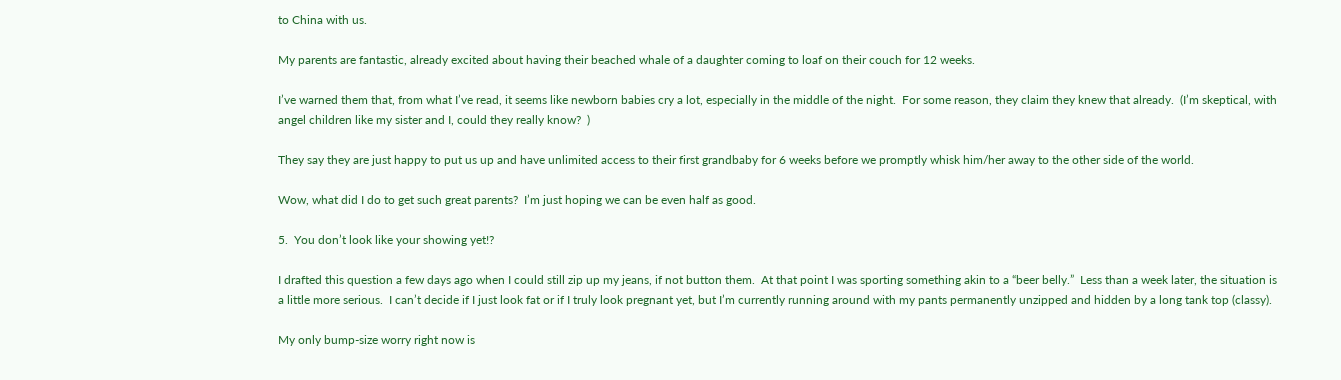to China with us.

My parents are fantastic, already excited about having their beached whale of a daughter coming to loaf on their couch for 12 weeks.

I’ve warned them that, from what I’ve read, it seems like newborn babies cry a lot, especially in the middle of the night.  For some reason, they claim they knew that already.  (I’m skeptical, with angel children like my sister and I, could they really know?  )

They say they are just happy to put us up and have unlimited access to their first grandbaby for 6 weeks before we promptly whisk him/her away to the other side of the world.

Wow, what did I do to get such great parents?  I’m just hoping we can be even half as good.

5.  You don’t look like your showing yet!?

I drafted this question a few days ago when I could still zip up my jeans, if not button them.  At that point I was sporting something akin to a “beer belly.”  Less than a week later, the situation is a little more serious.  I can’t decide if I just look fat or if I truly look pregnant yet, but I’m currently running around with my pants permanently unzipped and hidden by a long tank top (classy).

My only bump-size worry right now is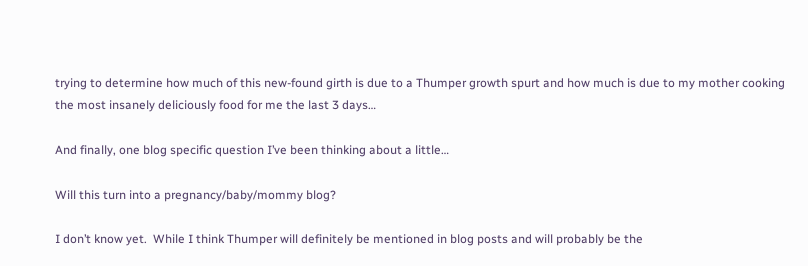trying to determine how much of this new-found girth is due to a Thumper growth spurt and how much is due to my mother cooking the most insanely deliciously food for me the last 3 days…

And finally, one blog specific question I’ve been thinking about a little…

Will this turn into a pregnancy/baby/mommy blog?

I don’t know yet.  While I think Thumper will definitely be mentioned in blog posts and will probably be the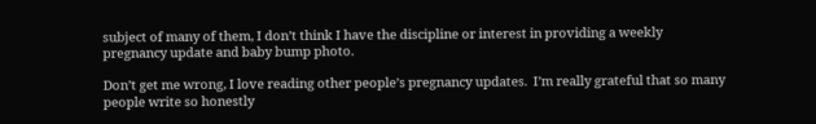subject of many of them, I don’t think I have the discipline or interest in providing a weekly pregnancy update and baby bump photo.

Don’t get me wrong, I love reading other people’s pregnancy updates.  I’m really grateful that so many people write so honestly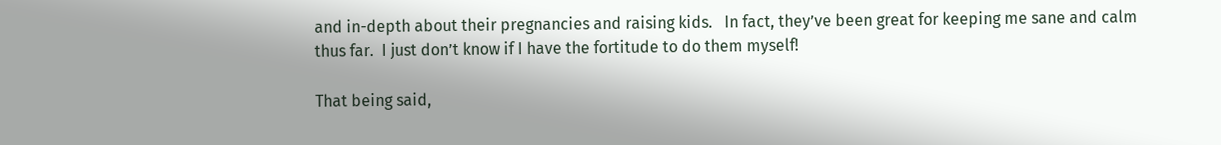and in-depth about their pregnancies and raising kids.   In fact, they’ve been great for keeping me sane and calm thus far.  I just don’t know if I have the fortitude to do them myself!

That being said,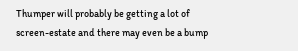Thumper will probably be getting a lot of screen-estate and there may even be a bump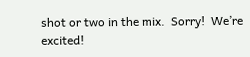shot or two in the mix.  Sorry!  We’re excited!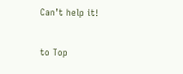Can’t help it!

to Top